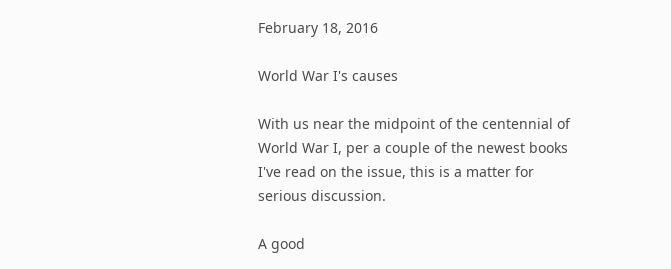February 18, 2016

World War I's causes

With us near the midpoint of the centennial of World War I, per a couple of the newest books I've read on the issue, this is a matter for serious discussion.

A good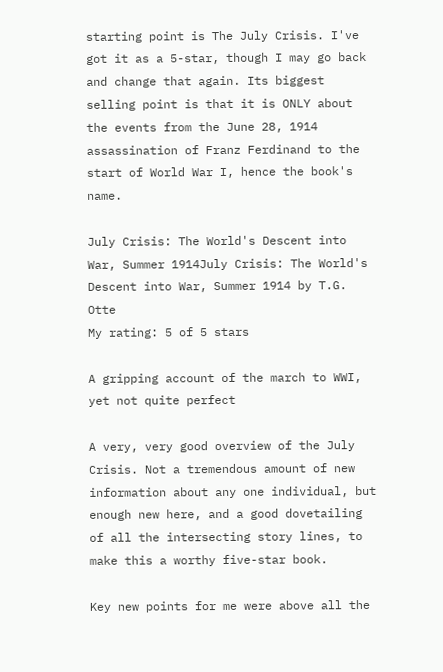starting point is The July Crisis. I've got it as a 5-star, though I may go back and change that again. Its biggest selling point is that it is ONLY about the events from the June 28, 1914 assassination of Franz Ferdinand to the start of World War I, hence the book's name.

July Crisis: The World's Descent into War, Summer 1914July Crisis: The World's Descent into War, Summer 1914 by T.G. Otte
My rating: 5 of 5 stars

A gripping account of the march to WWI, yet not quite perfect

A very, very good overview of the July Crisis. Not a tremendous amount of new information about any one individual, but enough new here, and a good dovetailing of all the intersecting story lines, to make this a worthy five-star book.

Key new points for me were above all the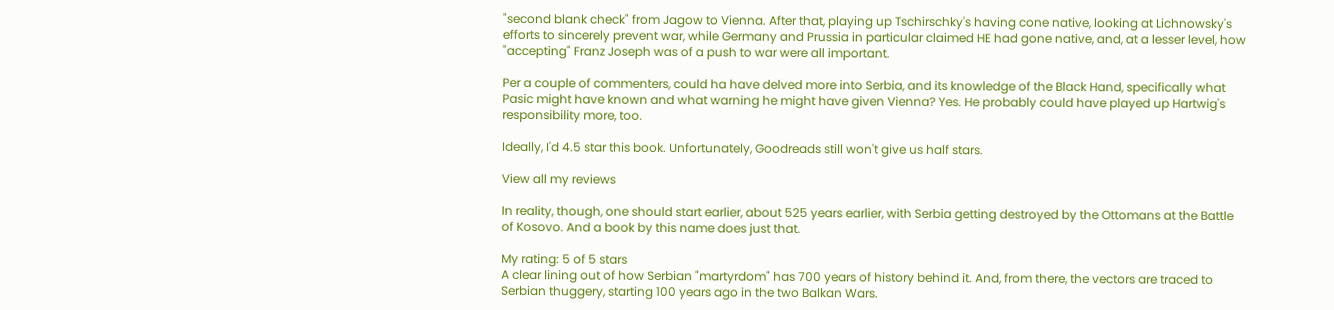"second blank check" from Jagow to Vienna. After that, playing up Tschirschky's having cone native, looking at Lichnowsky's efforts to sincerely prevent war, while Germany and Prussia in particular claimed HE had gone native, and, at a lesser level, how "accepting" Franz Joseph was of a push to war were all important.

Per a couple of commenters, could ha have delved more into Serbia, and its knowledge of the Black Hand, specifically what Pasic might have known and what warning he might have given Vienna? Yes. He probably could have played up Hartwig's responsibility more, too.

Ideally, I'd 4.5 star this book. Unfortunately, Goodreads still won't give us half stars.

View all my reviews

In reality, though, one should start earlier, about 525 years earlier, with Serbia getting destroyed by the Ottomans at the Battle of Kosovo. And a book by this name does just that.

My rating: 5 of 5 stars
A clear lining out of how Serbian "martyrdom" has 700 years of history behind it. And, from there, the vectors are traced to Serbian thuggery, starting 100 years ago in the two Balkan Wars.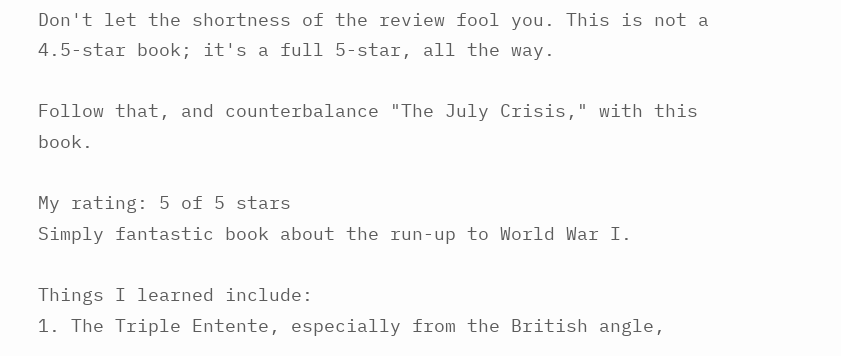Don't let the shortness of the review fool you. This is not a 4.5-star book; it's a full 5-star, all the way.

Follow that, and counterbalance "The July Crisis," with this book.

My rating: 5 of 5 stars
Simply fantastic book about the run-up to World War I.

Things I learned include:
1. The Triple Entente, especially from the British angle,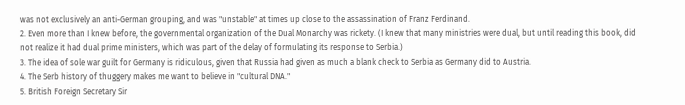was not exclusively an anti-German grouping, and was "unstable" at times up close to the assassination of Franz Ferdinand.
2. Even more than I knew before, the governmental organization of the Dual Monarchy was rickety. (I knew that many ministries were dual, but until reading this book, did not realize it had dual prime ministers, which was part of the delay of formulating its response to Serbia.)
3. The idea of sole war guilt for Germany is ridiculous, given that Russia had given as much a blank check to Serbia as Germany did to Austria.
4. The Serb history of thuggery makes me want to believe in "cultural DNA."
5. British Foreign Secretary Sir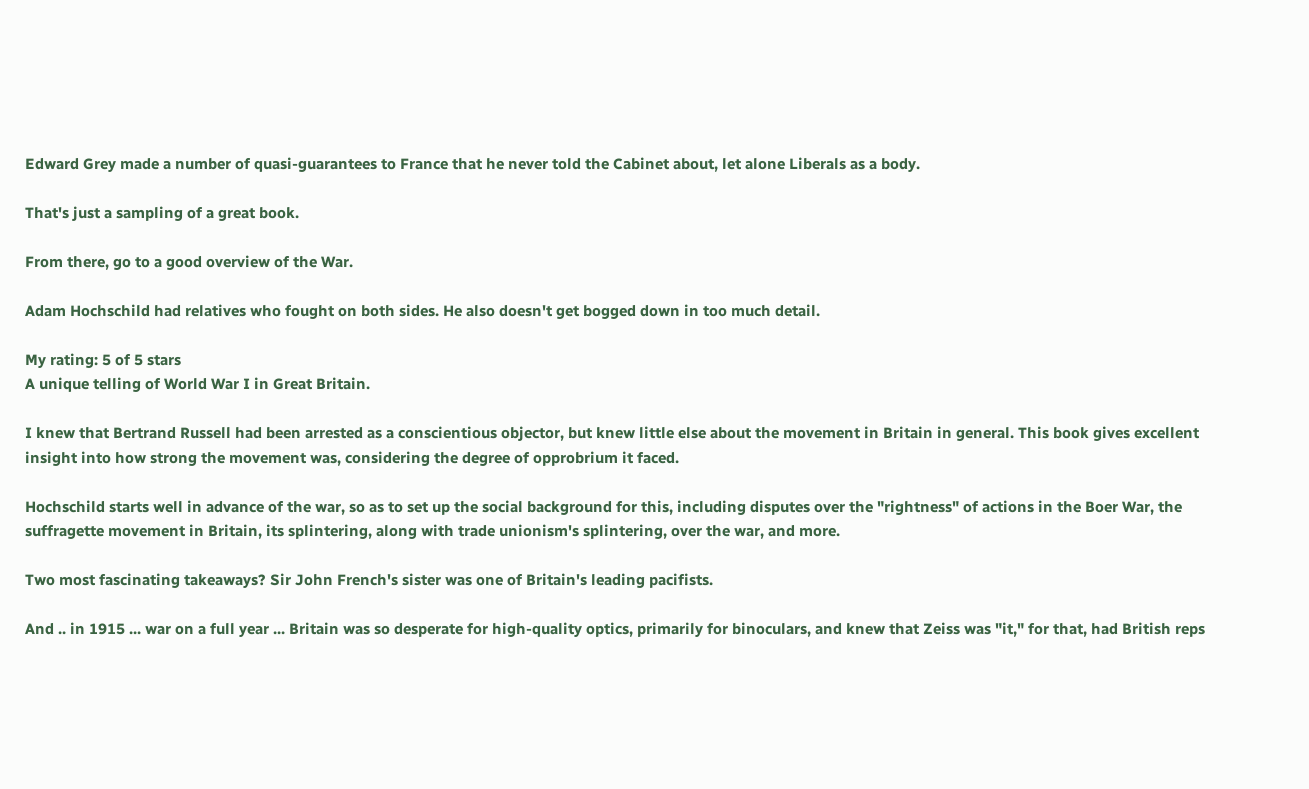Edward Grey made a number of quasi-guarantees to France that he never told the Cabinet about, let alone Liberals as a body.

That's just a sampling of a great book.

From there, go to a good overview of the War.

Adam Hochschild had relatives who fought on both sides. He also doesn't get bogged down in too much detail.

My rating: 5 of 5 stars
A unique telling of World War I in Great Britain.

I knew that Bertrand Russell had been arrested as a conscientious objector, but knew little else about the movement in Britain in general. This book gives excellent insight into how strong the movement was, considering the degree of opprobrium it faced.

Hochschild starts well in advance of the war, so as to set up the social background for this, including disputes over the "rightness" of actions in the Boer War, the suffragette movement in Britain, its splintering, along with trade unionism's splintering, over the war, and more.

Two most fascinating takeaways? Sir John French's sister was one of Britain's leading pacifists.

And .. in 1915 ... war on a full year ... Britain was so desperate for high-quality optics, primarily for binoculars, and knew that Zeiss was "it," for that, had British reps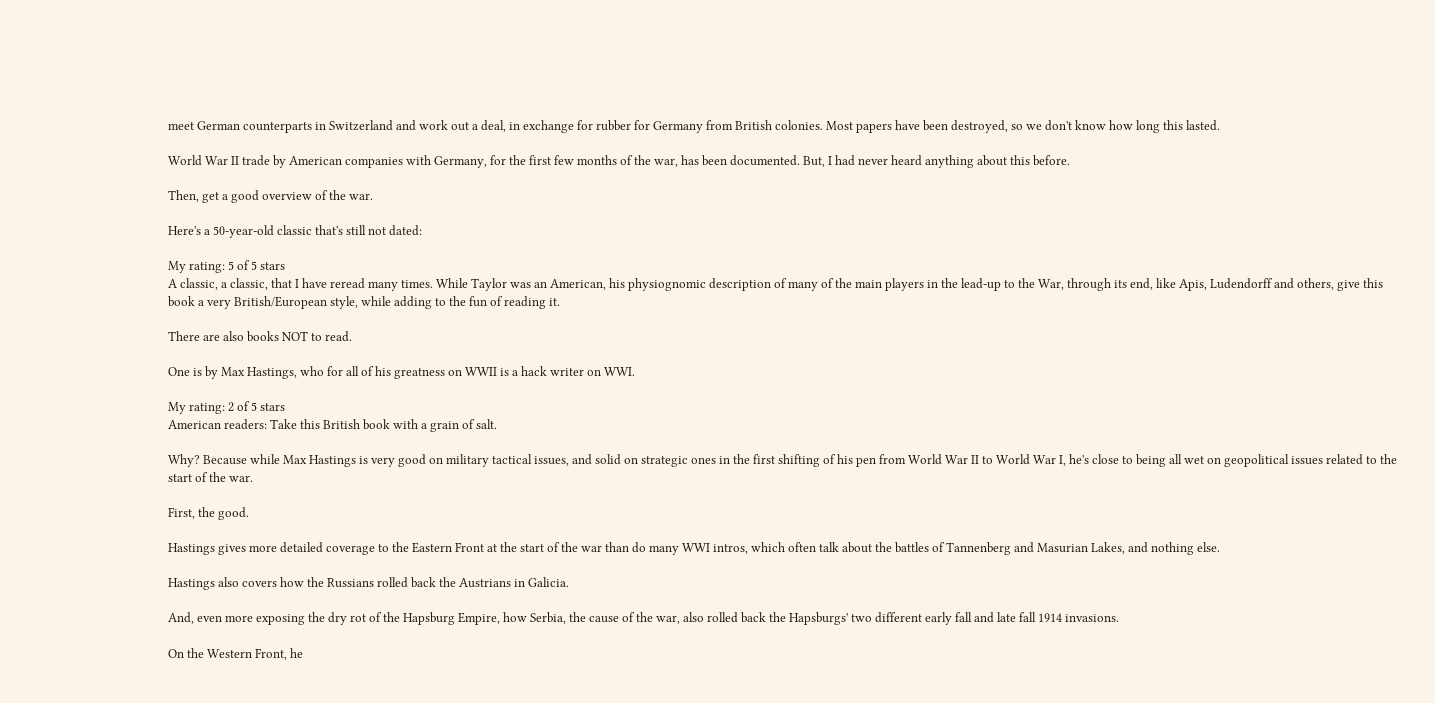meet German counterparts in Switzerland and work out a deal, in exchange for rubber for Germany from British colonies. Most papers have been destroyed, so we don't know how long this lasted.

World War II trade by American companies with Germany, for the first few months of the war, has been documented. But, I had never heard anything about this before.

Then, get a good overview of the war.

Here's a 50-year-old classic that's still not dated:

My rating: 5 of 5 stars
A classic, a classic, that I have reread many times. While Taylor was an American, his physiognomic description of many of the main players in the lead-up to the War, through its end, like Apis, Ludendorff and others, give this book a very British/European style, while adding to the fun of reading it.

There are also books NOT to read.

One is by Max Hastings, who for all of his greatness on WWII is a hack writer on WWI.

My rating: 2 of 5 stars
American readers: Take this British book with a grain of salt.

Why? Because while Max Hastings is very good on military tactical issues, and solid on strategic ones in the first shifting of his pen from World War II to World War I, he's close to being all wet on geopolitical issues related to the start of the war.

First, the good.

Hastings gives more detailed coverage to the Eastern Front at the start of the war than do many WWI intros, which often talk about the battles of Tannenberg and Masurian Lakes, and nothing else.

Hastings also covers how the Russians rolled back the Austrians in Galicia.

And, even more exposing the dry rot of the Hapsburg Empire, how Serbia, the cause of the war, also rolled back the Hapsburgs' two different early fall and late fall 1914 invasions.

On the Western Front, he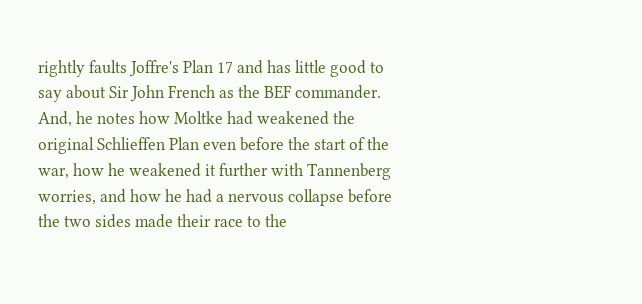rightly faults Joffre's Plan 17 and has little good to say about Sir John French as the BEF commander. And, he notes how Moltke had weakened the original Schlieffen Plan even before the start of the war, how he weakened it further with Tannenberg worries, and how he had a nervous collapse before the two sides made their race to the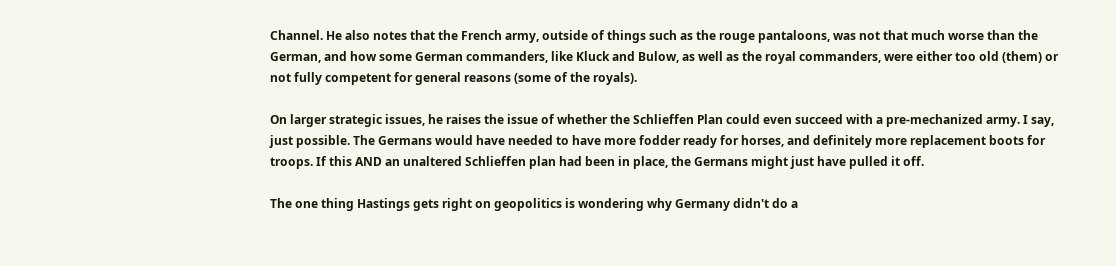Channel. He also notes that the French army, outside of things such as the rouge pantaloons, was not that much worse than the German, and how some German commanders, like Kluck and Bulow, as well as the royal commanders, were either too old (them) or not fully competent for general reasons (some of the royals).

On larger strategic issues, he raises the issue of whether the Schlieffen Plan could even succeed with a pre-mechanized army. I say, just possible. The Germans would have needed to have more fodder ready for horses, and definitely more replacement boots for troops. If this AND an unaltered Schlieffen plan had been in place, the Germans might just have pulled it off.

The one thing Hastings gets right on geopolitics is wondering why Germany didn't do a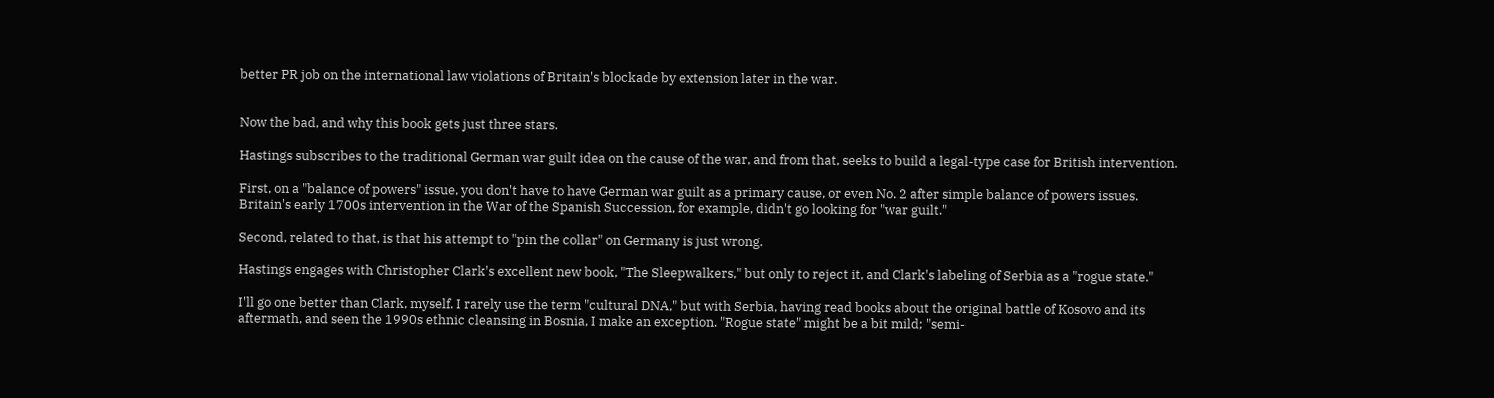better PR job on the international law violations of Britain's blockade by extension later in the war.


Now the bad, and why this book gets just three stars.

Hastings subscribes to the traditional German war guilt idea on the cause of the war, and from that, seeks to build a legal-type case for British intervention.

First, on a "balance of powers" issue, you don't have to have German war guilt as a primary cause, or even No. 2 after simple balance of powers issues. Britain's early 1700s intervention in the War of the Spanish Succession, for example, didn't go looking for "war guilt."

Second, related to that, is that his attempt to "pin the collar" on Germany is just wrong.

Hastings engages with Christopher Clark's excellent new book, "The Sleepwalkers," but only to reject it, and Clark's labeling of Serbia as a "rogue state."

I'll go one better than Clark, myself. I rarely use the term "cultural DNA," but with Serbia, having read books about the original battle of Kosovo and its aftermath, and seen the 1990s ethnic cleansing in Bosnia, I make an exception. "Rogue state" might be a bit mild; "semi-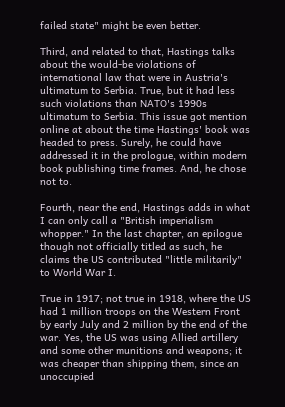failed state" might be even better.

Third, and related to that, Hastings talks about the would-be violations of international law that were in Austria's ultimatum to Serbia. True, but it had less such violations than NATO's 1990s ultimatum to Serbia. This issue got mention online at about the time Hastings' book was headed to press. Surely, he could have addressed it in the prologue, within modern book publishing time frames. And, he chose not to.

Fourth, near the end, Hastings adds in what I can only call a "British imperialism whopper." In the last chapter, an epilogue though not officially titled as such, he claims the US contributed "little militarily" to World War I.

True in 1917; not true in 1918, where the US had 1 million troops on the Western Front by early July and 2 million by the end of the war. Yes, the US was using Allied artillery and some other munitions and weapons; it was cheaper than shipping them, since an unoccupied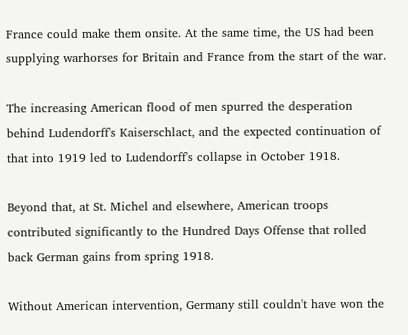France could make them onsite. At the same time, the US had been supplying warhorses for Britain and France from the start of the war.

The increasing American flood of men spurred the desperation behind Ludendorff's Kaiserschlact, and the expected continuation of that into 1919 led to Ludendorff's collapse in October 1918.

Beyond that, at St. Michel and elsewhere, American troops contributed significantly to the Hundred Days Offense that rolled back German gains from spring 1918.

Without American intervention, Germany still couldn't have won the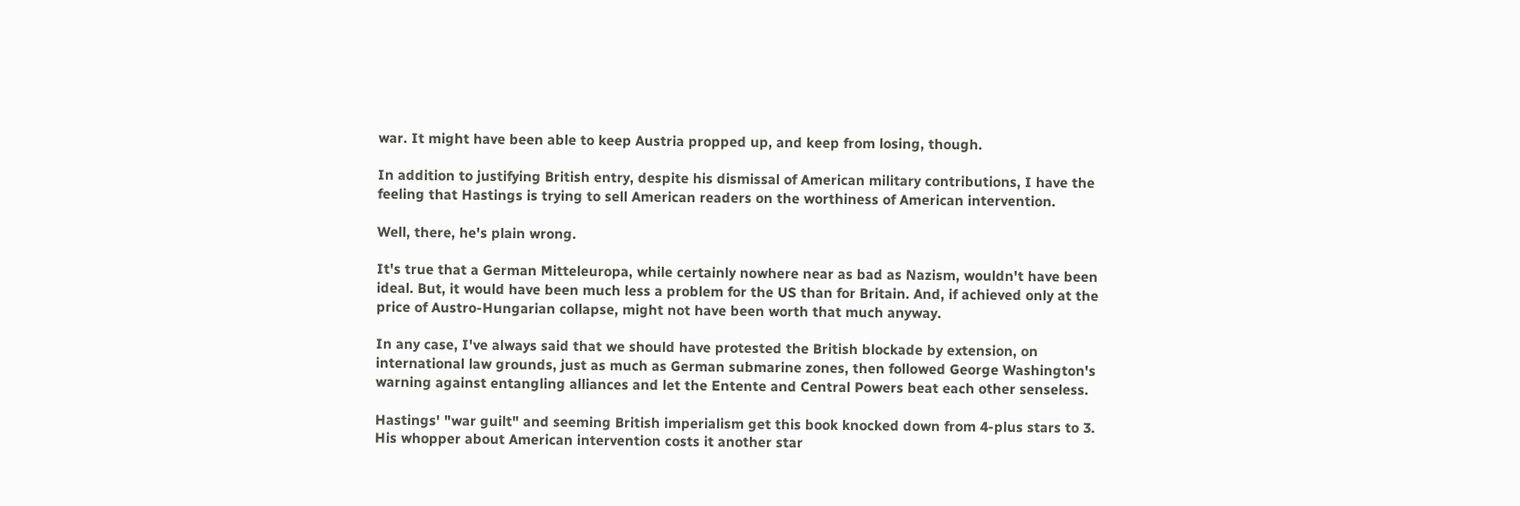war. It might have been able to keep Austria propped up, and keep from losing, though.

In addition to justifying British entry, despite his dismissal of American military contributions, I have the feeling that Hastings is trying to sell American readers on the worthiness of American intervention.

Well, there, he's plain wrong.

It's true that a German Mitteleuropa, while certainly nowhere near as bad as Nazism, wouldn't have been ideal. But, it would have been much less a problem for the US than for Britain. And, if achieved only at the price of Austro-Hungarian collapse, might not have been worth that much anyway.

In any case, I've always said that we should have protested the British blockade by extension, on international law grounds, just as much as German submarine zones, then followed George Washington's warning against entangling alliances and let the Entente and Central Powers beat each other senseless.

Hastings' "war guilt" and seeming British imperialism get this book knocked down from 4-plus stars to 3. His whopper about American intervention costs it another star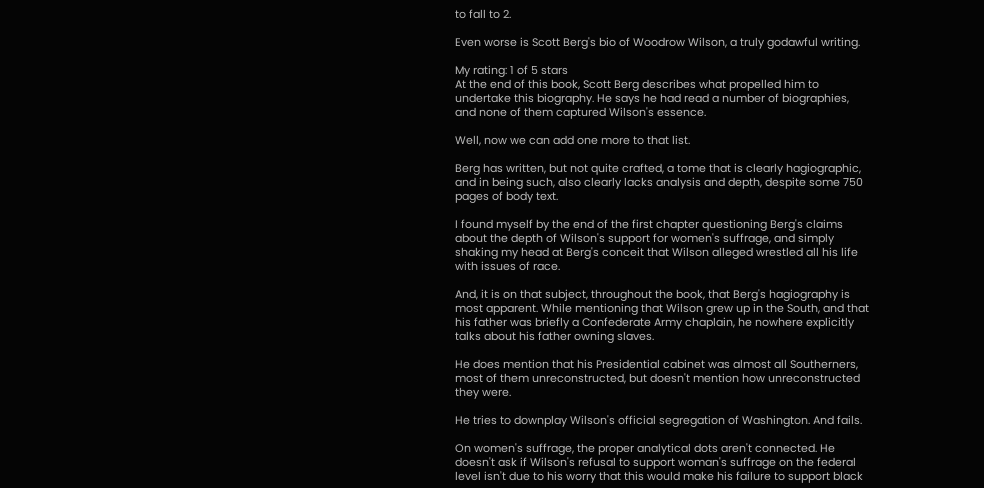to fall to 2.

Even worse is Scott Berg's bio of Woodrow Wilson, a truly godawful writing.

My rating: 1 of 5 stars
At the end of this book, Scott Berg describes what propelled him to undertake this biography. He says he had read a number of biographies, and none of them captured Wilson's essence.

Well, now we can add one more to that list.

Berg has written, but not quite crafted, a tome that is clearly hagiographic, and in being such, also clearly lacks analysis and depth, despite some 750 pages of body text.

I found myself by the end of the first chapter questioning Berg's claims about the depth of Wilson's support for women's suffrage, and simply shaking my head at Berg's conceit that Wilson alleged wrestled all his life with issues of race.

And, it is on that subject, throughout the book, that Berg's hagiography is most apparent. While mentioning that Wilson grew up in the South, and that his father was briefly a Confederate Army chaplain, he nowhere explicitly talks about his father owning slaves.

He does mention that his Presidential cabinet was almost all Southerners, most of them unreconstructed, but doesn't mention how unreconstructed they were.

He tries to downplay Wilson's official segregation of Washington. And fails.

On women's suffrage, the proper analytical dots aren't connected. He doesn't ask if Wilson's refusal to support woman's suffrage on the federal level isn't due to his worry that this would make his failure to support black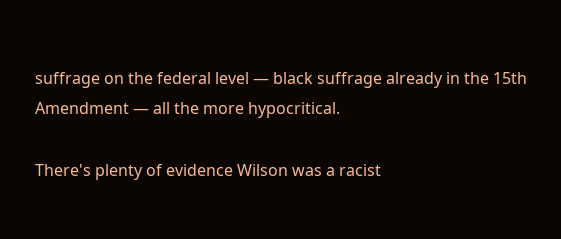suffrage on the federal level — black suffrage already in the 15th Amendment — all the more hypocritical.

There's plenty of evidence Wilson was a racist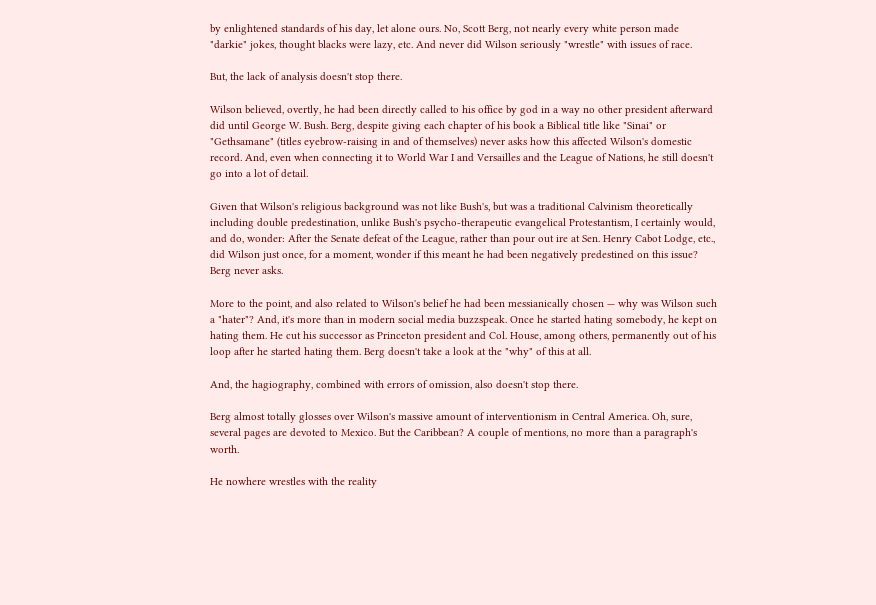by enlightened standards of his day, let alone ours. No, Scott Berg, not nearly every white person made "darkie" jokes, thought blacks were lazy, etc. And never did Wilson seriously "wrestle" with issues of race.

But, the lack of analysis doesn't stop there.

Wilson believed, overtly, he had been directly called to his office by god in a way no other president afterward did until George W. Bush. Berg, despite giving each chapter of his book a Biblical title like "Sinai" or "Gethsamane" (titles eyebrow-raising in and of themselves) never asks how this affected Wilson's domestic record. And, even when connecting it to World War I and Versailles and the League of Nations, he still doesn't go into a lot of detail.

Given that Wilson's religious background was not like Bush's, but was a traditional Calvinism theoretically including double predestination, unlike Bush's psycho-therapeutic evangelical Protestantism, I certainly would, and do, wonder: After the Senate defeat of the League, rather than pour out ire at Sen. Henry Cabot Lodge, etc., did Wilson just once, for a moment, wonder if this meant he had been negatively predestined on this issue? Berg never asks.

More to the point, and also related to Wilson's belief he had been messianically chosen — why was Wilson such a "hater"? And, it's more than in modern social media buzzspeak. Once he started hating somebody, he kept on hating them. He cut his successor as Princeton president and Col. House, among others, permanently out of his loop after he started hating them. Berg doesn't take a look at the "why" of this at all.

And, the hagiography, combined with errors of omission, also doesn't stop there.

Berg almost totally glosses over Wilson's massive amount of interventionism in Central America. Oh, sure, several pages are devoted to Mexico. But the Caribbean? A couple of mentions, no more than a paragraph's worth.

He nowhere wrestles with the reality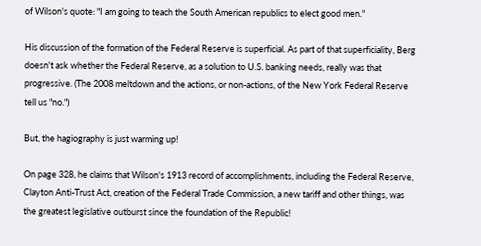of Wilson's quote: "I am going to teach the South American republics to elect good men."

His discussion of the formation of the Federal Reserve is superficial. As part of that superficiality, Berg doesn't ask whether the Federal Reserve, as a solution to U.S. banking needs, really was that progressive. (The 2008 meltdown and the actions, or non-actions, of the New York Federal Reserve tell us "no.")

But, the hagiography is just warming up!

On page 328, he claims that Wilson's 1913 record of accomplishments, including the Federal Reserve, Clayton Anti-Trust Act, creation of the Federal Trade Commission, a new tariff and other things, was the greatest legislative outburst since the foundation of the Republic!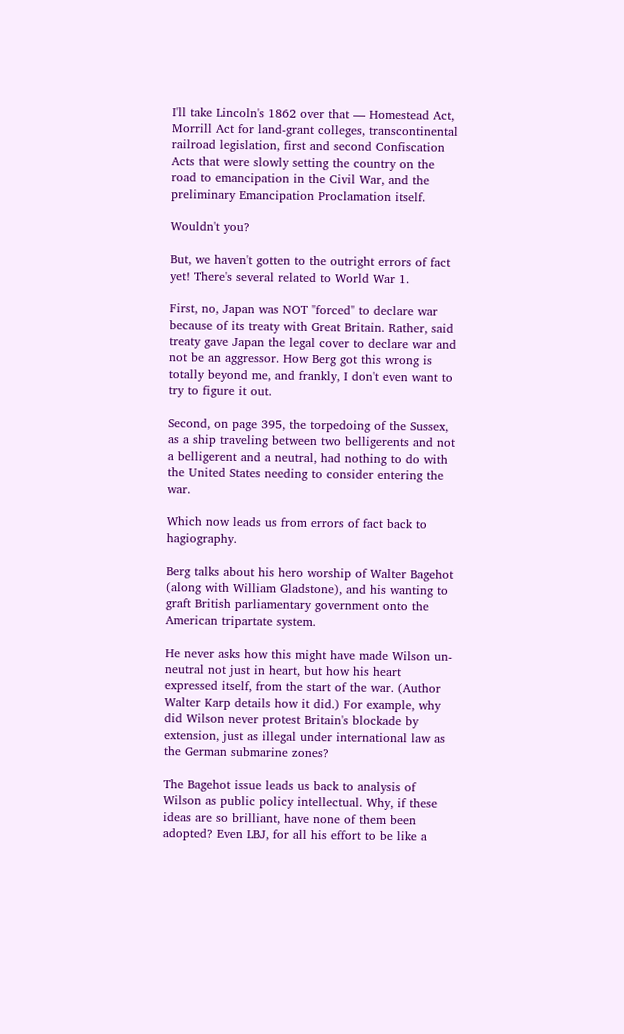I'll take Lincoln's 1862 over that — Homestead Act, Morrill Act for land-grant colleges, transcontinental railroad legislation, first and second Confiscation Acts that were slowly setting the country on the road to emancipation in the Civil War, and the preliminary Emancipation Proclamation itself.

Wouldn't you?

But, we haven't gotten to the outright errors of fact yet! There's several related to World War 1.

First, no, Japan was NOT "forced" to declare war because of its treaty with Great Britain. Rather, said treaty gave Japan the legal cover to declare war and not be an aggressor. How Berg got this wrong is totally beyond me, and frankly, I don't even want to try to figure it out.

Second, on page 395, the torpedoing of the Sussex, as a ship traveling between two belligerents and not a belligerent and a neutral, had nothing to do with the United States needing to consider entering the war.

Which now leads us from errors of fact back to hagiography.

Berg talks about his hero worship of Walter Bagehot (along with William Gladstone), and his wanting to graft British parliamentary government onto the American tripartate system.

He never asks how this might have made Wilson un-neutral not just in heart, but how his heart expressed itself, from the start of the war. (Author Walter Karp details how it did.) For example, why did Wilson never protest Britain's blockade by extension, just as illegal under international law as the German submarine zones?

The Bagehot issue leads us back to analysis of Wilson as public policy intellectual. Why, if these ideas are so brilliant, have none of them been adopted? Even LBJ, for all his effort to be like a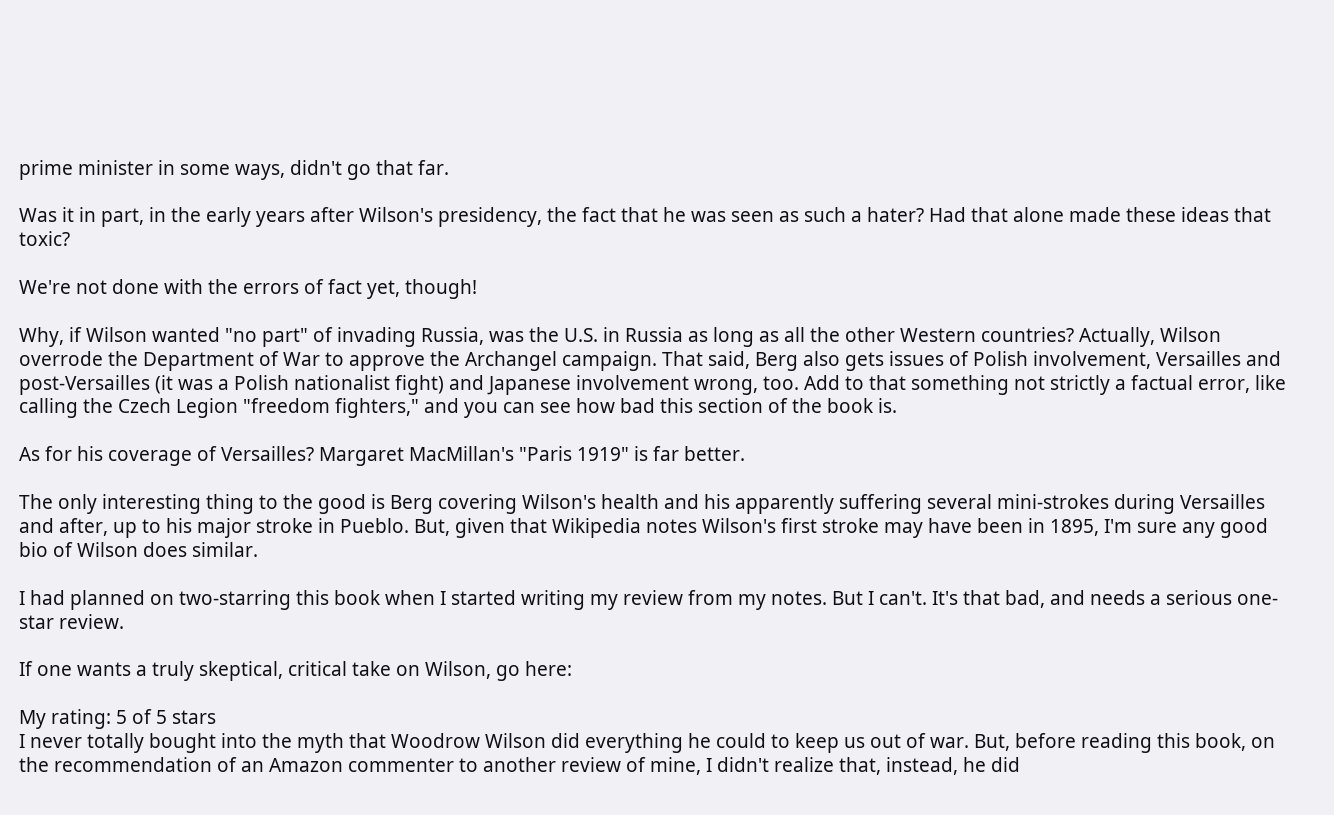prime minister in some ways, didn't go that far.

Was it in part, in the early years after Wilson's presidency, the fact that he was seen as such a hater? Had that alone made these ideas that toxic?

We're not done with the errors of fact yet, though!

Why, if Wilson wanted "no part" of invading Russia, was the U.S. in Russia as long as all the other Western countries? Actually, Wilson overrode the Department of War to approve the Archangel campaign. That said, Berg also gets issues of Polish involvement, Versailles and post-Versailles (it was a Polish nationalist fight) and Japanese involvement wrong, too. Add to that something not strictly a factual error, like calling the Czech Legion "freedom fighters," and you can see how bad this section of the book is.

As for his coverage of Versailles? Margaret MacMillan's "Paris 1919" is far better.

The only interesting thing to the good is Berg covering Wilson's health and his apparently suffering several mini-strokes during Versailles and after, up to his major stroke in Pueblo. But, given that Wikipedia notes Wilson's first stroke may have been in 1895, I'm sure any good bio of Wilson does similar.

I had planned on two-starring this book when I started writing my review from my notes. But I can't. It's that bad, and needs a serious one-star review.

If one wants a truly skeptical, critical take on Wilson, go here:

My rating: 5 of 5 stars
I never totally bought into the myth that Woodrow Wilson did everything he could to keep us out of war. But, before reading this book, on the recommendation of an Amazon commenter to another review of mine, I didn't realize that, instead, he did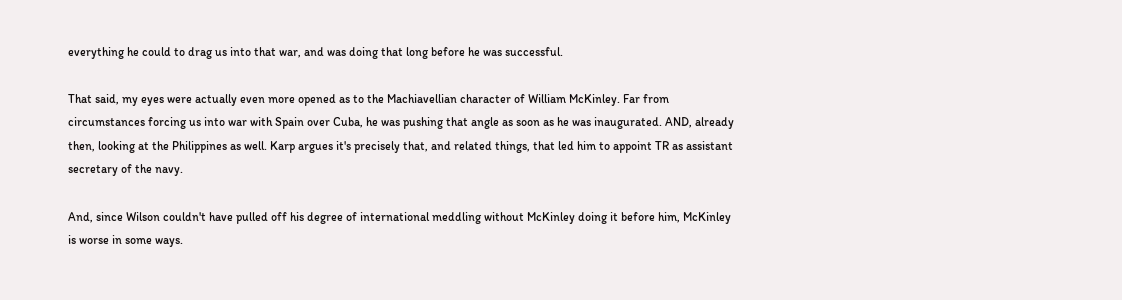everything he could to drag us into that war, and was doing that long before he was successful.

That said, my eyes were actually even more opened as to the Machiavellian character of William McKinley. Far from circumstances forcing us into war with Spain over Cuba, he was pushing that angle as soon as he was inaugurated. AND, already then, looking at the Philippines as well. Karp argues it's precisely that, and related things, that led him to appoint TR as assistant secretary of the navy.

And, since Wilson couldn't have pulled off his degree of international meddling without McKinley doing it before him, McKinley is worse in some ways.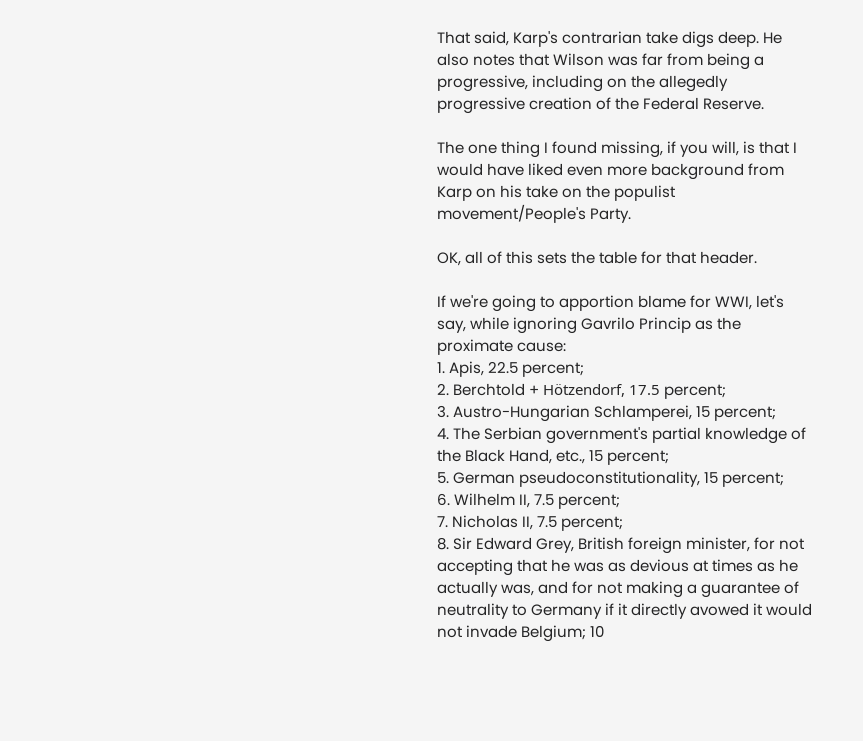That said, Karp's contrarian take digs deep. He also notes that Wilson was far from being a progressive, including on the allegedly progressive creation of the Federal Reserve.

The one thing I found missing, if you will, is that I would have liked even more background from Karp on his take on the populist movement/People's Party.

OK, all of this sets the table for that header.

If we're going to apportion blame for WWI, let's say, while ignoring Gavrilo Princip as the proximate cause:
1. Apis, 22.5 percent;
2. Berchtold + Hötzendorf, 17.5 percent;
3. Austro-Hungarian Schlamperei, 15 percent;
4. The Serbian government's partial knowledge of the Black Hand, etc., 15 percent;
5. German pseudoconstitutionality, 15 percent;
6. Wilhelm II, 7.5 percent;
7. Nicholas II, 7.5 percent;
8. Sir Edward Grey, British foreign minister, for not accepting that he was as devious at times as he actually was, and for not making a guarantee of neutrality to Germany if it directly avowed it would not invade Belgium; 10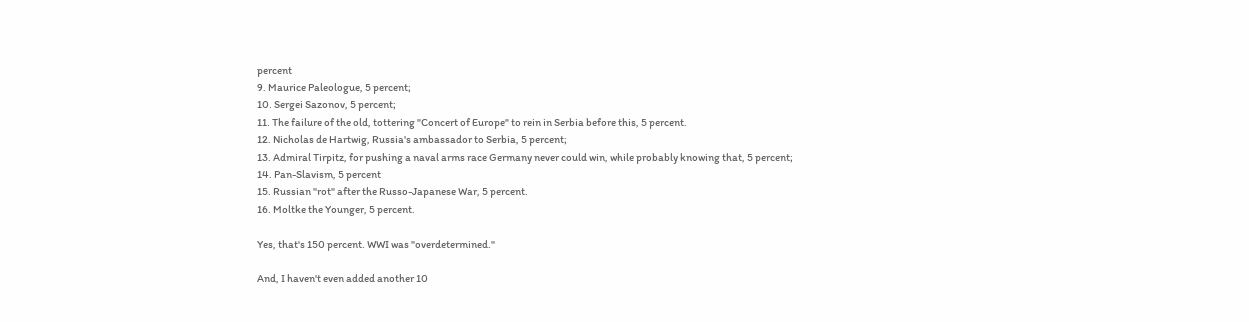percent
9. Maurice Paleologue, 5 percent;
10. Sergei Sazonov, 5 percent;
11. The failure of the old, tottering "Concert of Europe" to rein in Serbia before this, 5 percent.
12. Nicholas de Hartwig, Russia's ambassador to Serbia, 5 percent;
13. Admiral Tirpitz, for pushing a naval arms race Germany never could win, while probably knowing that, 5 percent;
14. Pan-Slavism, 5 percent
15. Russian "rot" after the Russo-Japanese War, 5 percent.
16. Moltke the Younger, 5 percent.

Yes, that's 150 percent. WWI was "overdetermined."

And, I haven't even added another 10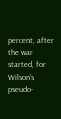percent, after the war started, for Wilson's pseudo-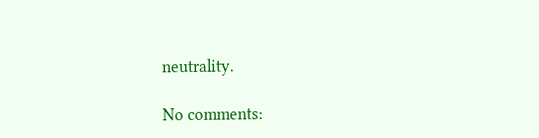neutrality.

No comments: